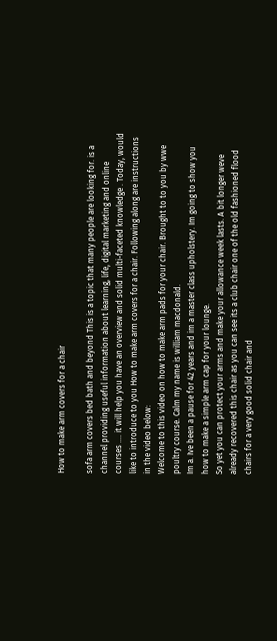How to make arm covers for a chair

sofa arm covers bed bath and beyond This is a topic that many people are looking for. is a channel providing useful information about learning, life, digital marketing and online courses …. it will help you have an overview and solid multi-faceted knowledge . Today, would like to introduce to you How to make arm covers for a chair. Following along are instructions in the video below:
Welcome to this video on how to make arm pads for your chair. Brought to to you by wwe poultry course. Calm my name is william macdonald.
Im a. Ive been a pause for 42 years and im a master class upholstery. Im going to show you how to make a simple arm cap for your lounge.
So yet you can protect your arms and make your allowance week lasts. A bit longer weve already recovered this chair as you can see its a club chair one of the old fashioned flood chairs for a very good solid chair and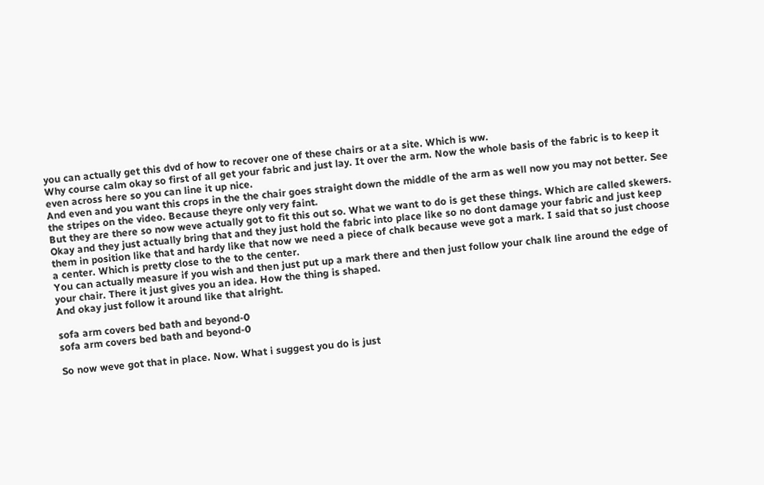you can actually get this dvd of how to recover one of these chairs or at a site. Which is ww.
Why course calm okay so first of all get your fabric and just lay. It over the arm. Now the whole basis of the fabric is to keep it even across here so you can line it up nice.
And even and you want this crops in the the chair goes straight down the middle of the arm as well now you may not better. See the stripes on the video. Because theyre only very faint.
But they are there so now weve actually got to fit this out so. What we want to do is get these things. Which are called skewers.
Okay and they just actually bring that and they just hold the fabric into place like so no dont damage your fabric and just keep them in position like that and hardy like that now we need a piece of chalk because weve got a mark. I said that so just choose a center. Which is pretty close to the to the center.
You can actually measure if you wish and then just put up a mark there and then just follow your chalk line around the edge of your chair. There it just gives you an idea. How the thing is shaped.
And okay just follow it around like that alright.

sofa arm covers bed bath and beyond-0
sofa arm covers bed bath and beyond-0

So now weve got that in place. Now. What i suggest you do is just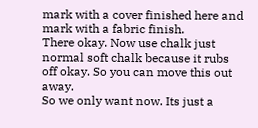mark with a cover finished here and mark with a fabric finish.
There okay. Now use chalk just normal soft chalk because it rubs off okay. So you can move this out away.
So we only want now. Its just a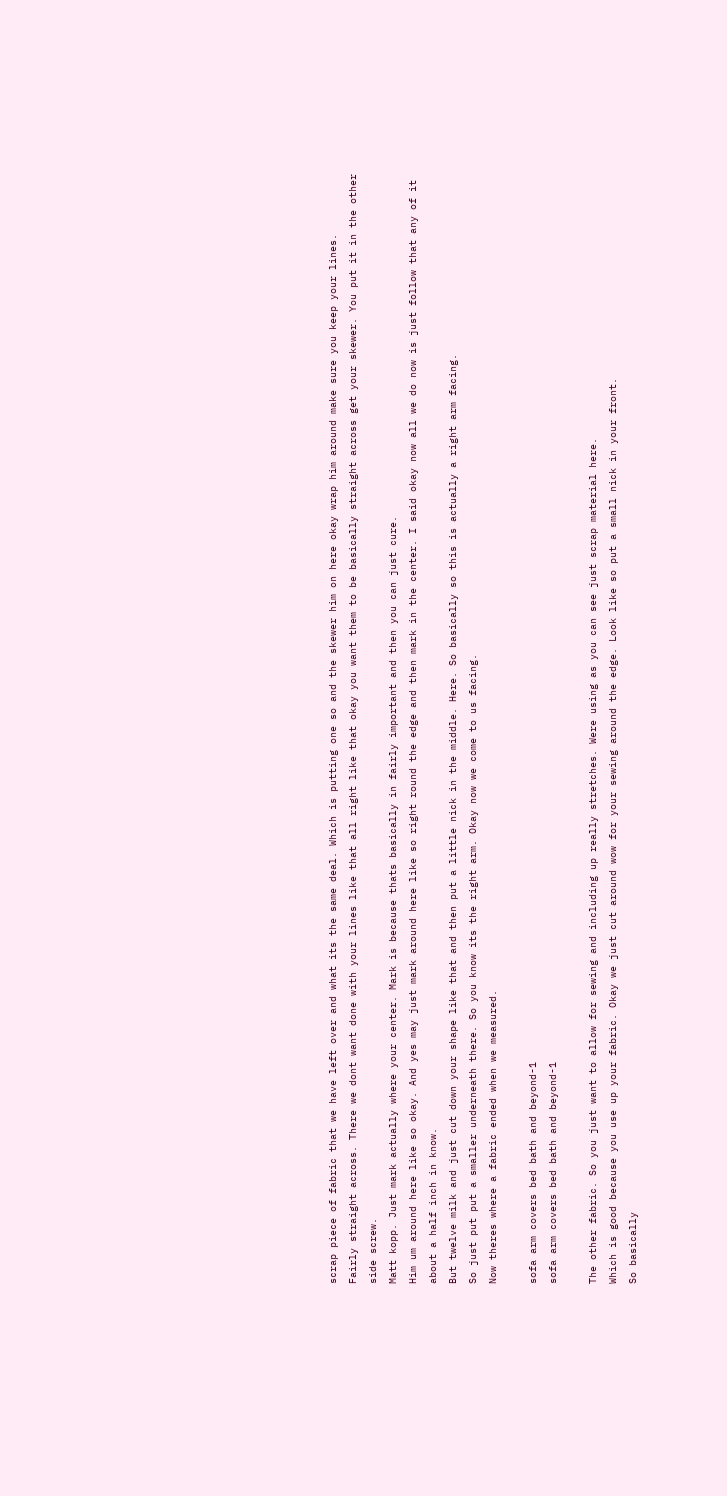scrap piece of fabric that we have left over and what its the same deal. Which is putting one so and the skewer him on here okay wrap him around make sure you keep your lines.
Fairly straight across. There we dont want done with your lines like that all right like that okay you want them to be basically straight across get your skewer. You put it in the other side screw.
Matt kopp. Just mark actually where your center. Mark is because thats basically in fairly important and then you can just cure.
Him um around here like so okay. And yes may just mark around here like so right round the edge and then mark in the center. I said okay now all we do now is just follow that any of it about a half inch in know.
But twelve milk and just cut down your shape like that and then put a little nick in the middle. Here. So basically so this is actually a right arm facing.
So just put put a smaller underneath there. So you know its the right arm. Okay now we come to us facing.
Now theres where a fabric ended when we measured.

sofa arm covers bed bath and beyond-1
sofa arm covers bed bath and beyond-1

The other fabric. So you just want to allow for sewing and including up really stretches. Were using as you can see just scrap material here.
Which is good because you use up your fabric. Okay we just cut around wow for your sewing around the edge. Look like so put a small nick in your front.
So basically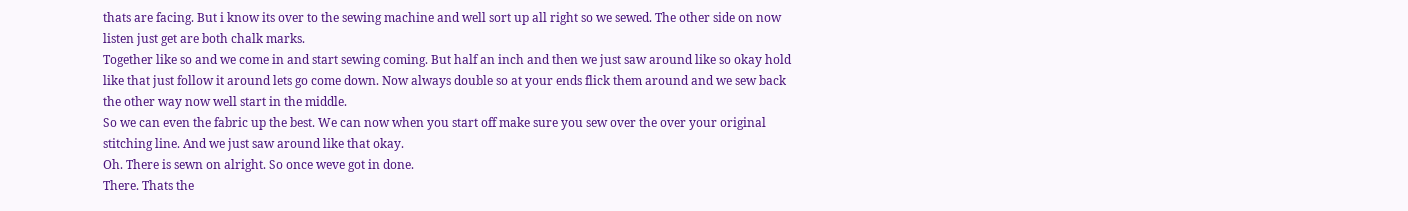thats are facing. But i know its over to the sewing machine and well sort up all right so we sewed. The other side on now listen just get are both chalk marks.
Together like so and we come in and start sewing coming. But half an inch and then we just saw around like so okay hold like that just follow it around lets go come down. Now always double so at your ends flick them around and we sew back the other way now well start in the middle.
So we can even the fabric up the best. We can now when you start off make sure you sew over the over your original stitching line. And we just saw around like that okay.
Oh. There is sewn on alright. So once weve got in done.
There. Thats the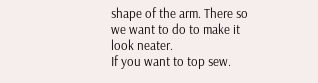shape of the arm. There so we want to do to make it look neater.
If you want to top sew.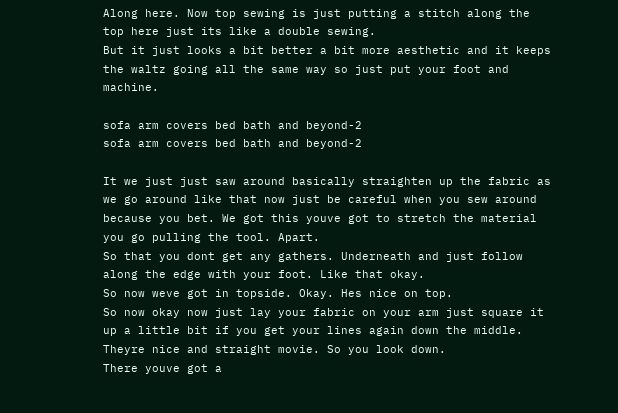Along here. Now top sewing is just putting a stitch along the top here just its like a double sewing.
But it just looks a bit better a bit more aesthetic and it keeps the waltz going all the same way so just put your foot and machine.

sofa arm covers bed bath and beyond-2
sofa arm covers bed bath and beyond-2

It we just just saw around basically straighten up the fabric as we go around like that now just be careful when you sew around because you bet. We got this youve got to stretch the material you go pulling the tool. Apart.
So that you dont get any gathers. Underneath and just follow along the edge with your foot. Like that okay.
So now weve got in topside. Okay. Hes nice on top.
So now okay now just lay your fabric on your arm just square it up a little bit if you get your lines again down the middle. Theyre nice and straight movie. So you look down.
There youve got a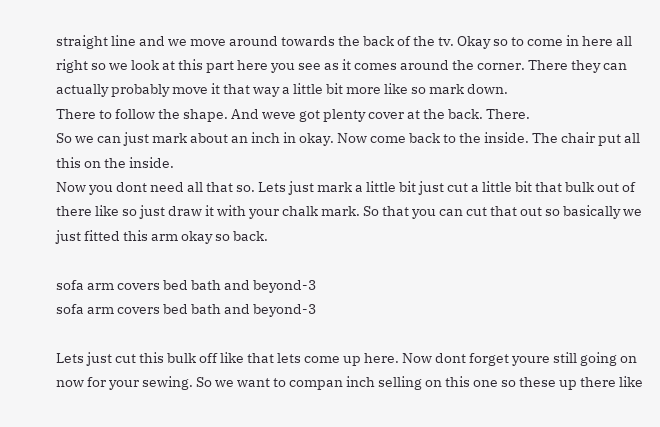straight line and we move around towards the back of the tv. Okay so to come in here all right so we look at this part here you see as it comes around the corner. There they can actually probably move it that way a little bit more like so mark down.
There to follow the shape. And weve got plenty cover at the back. There.
So we can just mark about an inch in okay. Now come back to the inside. The chair put all this on the inside.
Now you dont need all that so. Lets just mark a little bit just cut a little bit that bulk out of there like so just draw it with your chalk mark. So that you can cut that out so basically we just fitted this arm okay so back.

sofa arm covers bed bath and beyond-3
sofa arm covers bed bath and beyond-3

Lets just cut this bulk off like that lets come up here. Now dont forget youre still going on now for your sewing. So we want to compan inch selling on this one so these up there like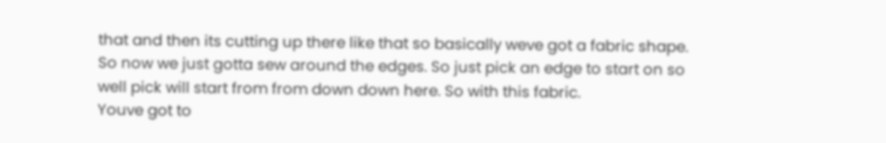that and then its cutting up there like that so basically weve got a fabric shape.
So now we just gotta sew around the edges. So just pick an edge to start on so well pick will start from from down down here. So with this fabric.
Youve got to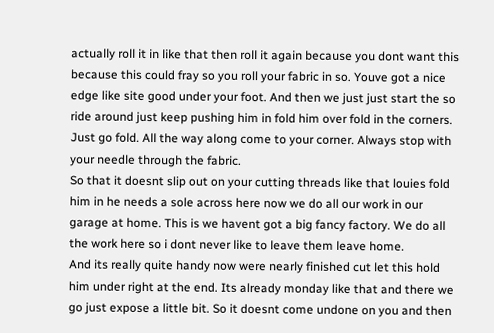actually roll it in like that then roll it again because you dont want this because this could fray so you roll your fabric in so. Youve got a nice edge like site good under your foot. And then we just just start the so ride around just keep pushing him in fold him over fold in the corners.
Just go fold. All the way along come to your corner. Always stop with your needle through the fabric.
So that it doesnt slip out on your cutting threads like that louies fold him in he needs a sole across here now we do all our work in our garage at home. This is we havent got a big fancy factory. We do all the work here so i dont never like to leave them leave home.
And its really quite handy now were nearly finished cut let this hold him under right at the end. Its already monday like that and there we go just expose a little bit. So it doesnt come undone on you and then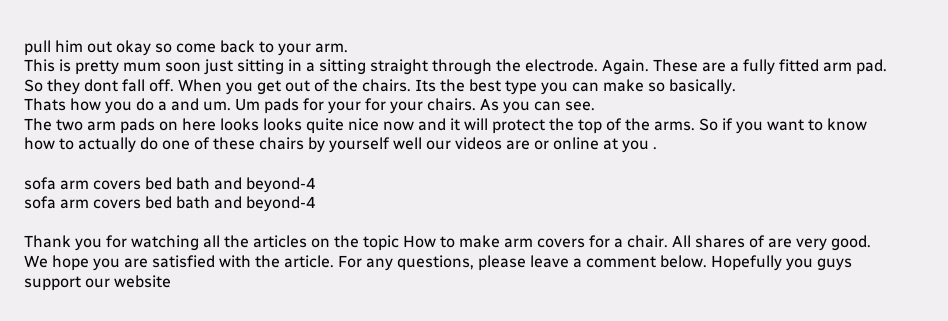pull him out okay so come back to your arm.
This is pretty mum soon just sitting in a sitting straight through the electrode. Again. These are a fully fitted arm pad.
So they dont fall off. When you get out of the chairs. Its the best type you can make so basically.
Thats how you do a and um. Um pads for your for your chairs. As you can see.
The two arm pads on here looks looks quite nice now and it will protect the top of the arms. So if you want to know how to actually do one of these chairs by yourself well our videos are or online at you .

sofa arm covers bed bath and beyond-4
sofa arm covers bed bath and beyond-4

Thank you for watching all the articles on the topic How to make arm covers for a chair. All shares of are very good. We hope you are satisfied with the article. For any questions, please leave a comment below. Hopefully you guys support our website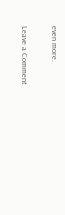even more.

Leave a Comment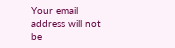Your email address will not be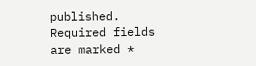published. Required fields are marked *